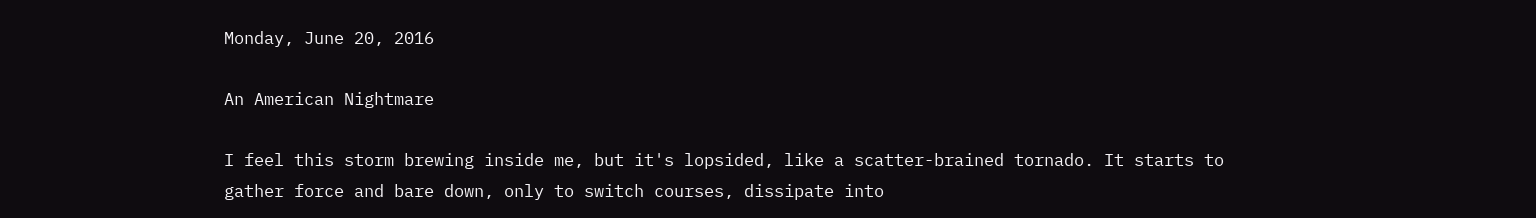Monday, June 20, 2016

An American Nightmare

I feel this storm brewing inside me, but it's lopsided, like a scatter-brained tornado. It starts to gather force and bare down, only to switch courses, dissipate into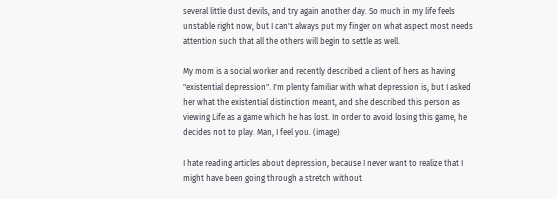several little dust devils, and try again another day. So much in my life feels unstable right now, but I can't always put my finger on what aspect most needs attention such that all the others will begin to settle as well.

My mom is a social worker and recently described a client of hers as having "existential depression". I'm plenty familiar with what depression is, but I asked her what the existential distinction meant, and she described this person as viewing Life as a game which he has lost. In order to avoid losing this game, he decides not to play. Man, I feel you. (image)

I hate reading articles about depression, because I never want to realize that I might have been going through a stretch without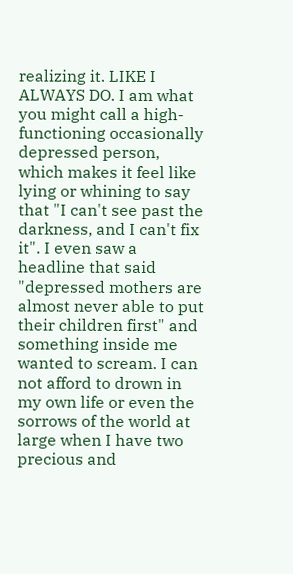realizing it. LIKE I ALWAYS DO. I am what you might call a high-functioning occasionally depressed person, which makes it feel like lying or whining to say that "I can't see past the darkness, and I can't fix it". I even saw a headline that said "depressed mothers are almost never able to put their children first" and something inside me wanted to scream. I can not afford to drown in my own life or even the sorrows of the world at large when I have two precious and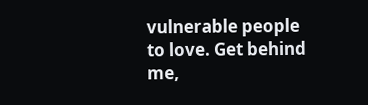vulnerable people to love. Get behind me,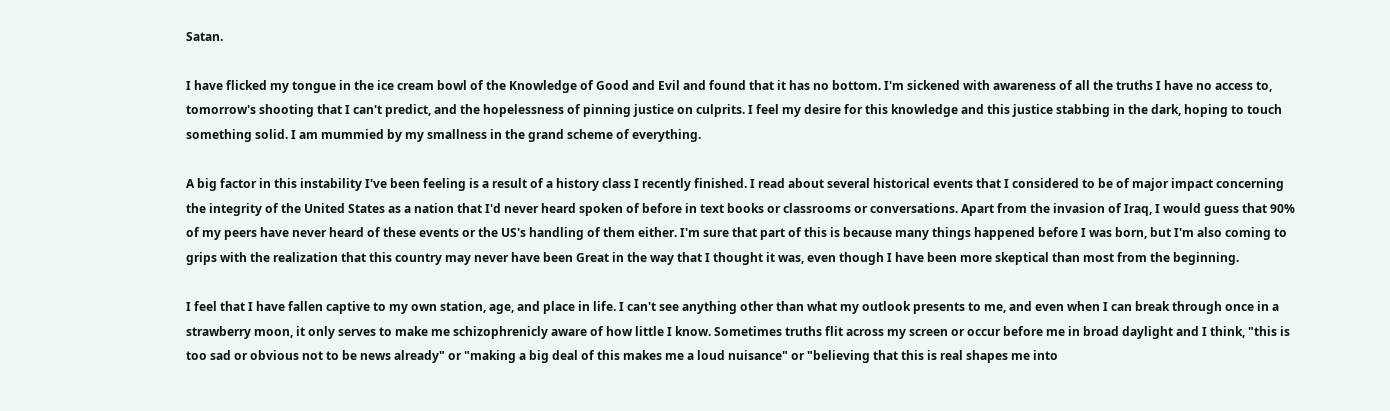Satan.

I have flicked my tongue in the ice cream bowl of the Knowledge of Good and Evil and found that it has no bottom. I'm sickened with awareness of all the truths I have no access to, tomorrow's shooting that I can't predict, and the hopelessness of pinning justice on culprits. I feel my desire for this knowledge and this justice stabbing in the dark, hoping to touch something solid. I am mummied by my smallness in the grand scheme of everything.

A big factor in this instability I've been feeling is a result of a history class I recently finished. I read about several historical events that I considered to be of major impact concerning the integrity of the United States as a nation that I'd never heard spoken of before in text books or classrooms or conversations. Apart from the invasion of Iraq, I would guess that 90% of my peers have never heard of these events or the US's handling of them either. I'm sure that part of this is because many things happened before I was born, but I'm also coming to grips with the realization that this country may never have been Great in the way that I thought it was, even though I have been more skeptical than most from the beginning.

I feel that I have fallen captive to my own station, age, and place in life. I can't see anything other than what my outlook presents to me, and even when I can break through once in a strawberry moon, it only serves to make me schizophrenicly aware of how little I know. Sometimes truths flit across my screen or occur before me in broad daylight and I think, "this is too sad or obvious not to be news already" or "making a big deal of this makes me a loud nuisance" or "believing that this is real shapes me into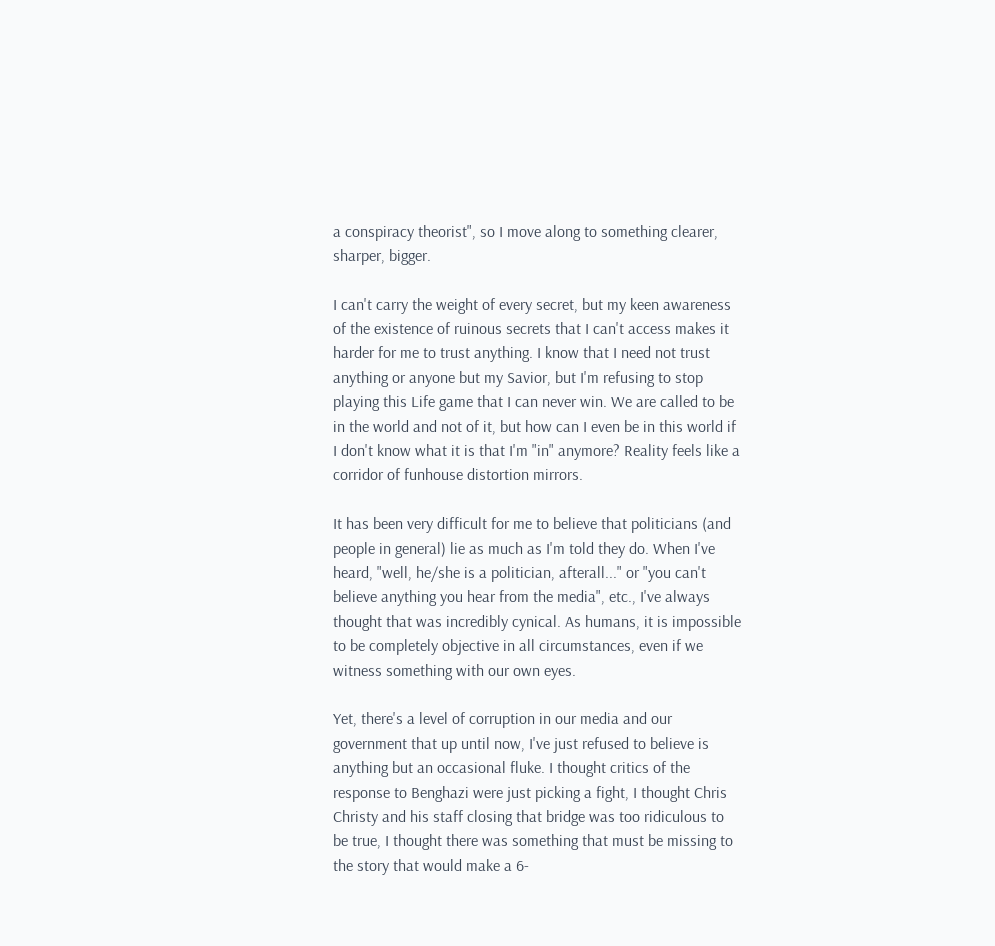a conspiracy theorist", so I move along to something clearer, sharper, bigger.

I can't carry the weight of every secret, but my keen awareness of the existence of ruinous secrets that I can't access makes it harder for me to trust anything. I know that I need not trust anything or anyone but my Savior, but I'm refusing to stop playing this Life game that I can never win. We are called to be in the world and not of it, but how can I even be in this world if I don't know what it is that I'm "in" anymore? Reality feels like a corridor of funhouse distortion mirrors.

It has been very difficult for me to believe that politicians (and people in general) lie as much as I'm told they do. When I've heard, "well, he/she is a politician, afterall..." or "you can't believe anything you hear from the media", etc., I've always thought that was incredibly cynical. As humans, it is impossible to be completely objective in all circumstances, even if we witness something with our own eyes.

Yet, there's a level of corruption in our media and our government that up until now, I've just refused to believe is anything but an occasional fluke. I thought critics of the response to Benghazi were just picking a fight, I thought Chris Christy and his staff closing that bridge was too ridiculous to be true, I thought there was something that must be missing to the story that would make a 6-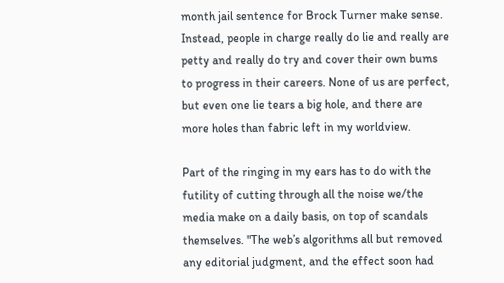month jail sentence for Brock Turner make sense. Instead, people in charge really do lie and really are petty and really do try and cover their own bums to progress in their careers. None of us are perfect, but even one lie tears a big hole, and there are more holes than fabric left in my worldview.

Part of the ringing in my ears has to do with the futility of cutting through all the noise we/the media make on a daily basis, on top of scandals themselves. "The web’s algorithms all but removed any editorial judgment, and the effect soon had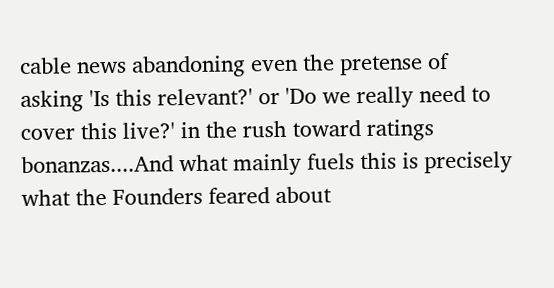cable news abandoning even the pretense of asking 'Is this relevant?' or 'Do we really need to cover this live?' in the rush toward ratings bonanzas....And what mainly fuels this is precisely what the Founders feared about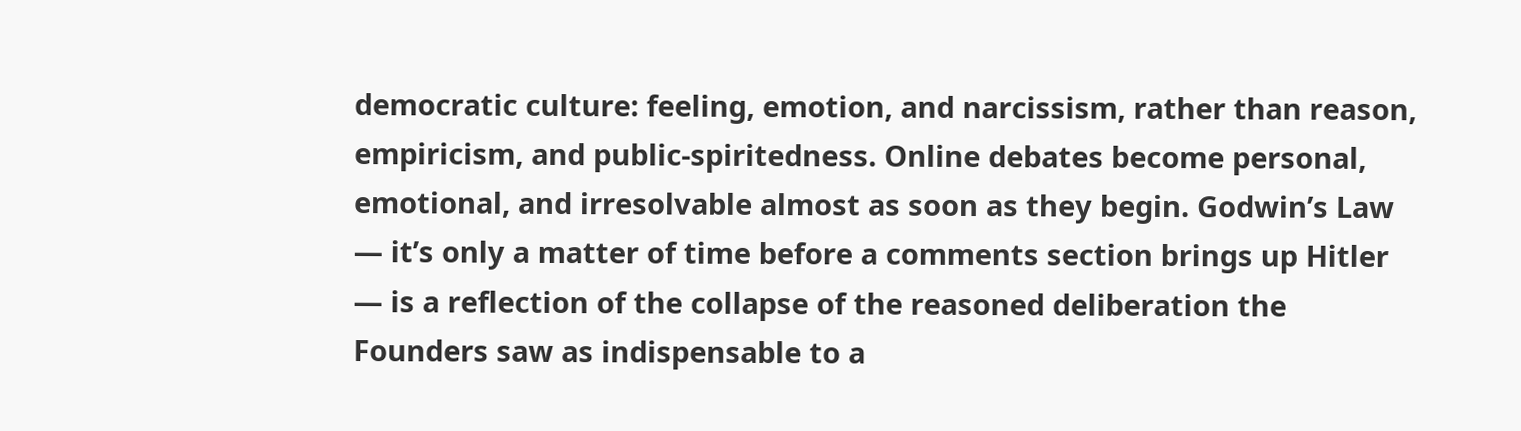democratic culture: feeling, emotion, and narcissism, rather than reason, empiricism, and public-spiritedness. Online debates become personal, emotional, and irresolvable almost as soon as they begin. Godwin’s Law — it’s only a matter of time before a comments section brings up Hitler — is a reflection of the collapse of the reasoned deliberation the Founders saw as indispensable to a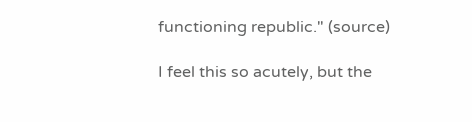functioning republic." (source)

I feel this so acutely, but the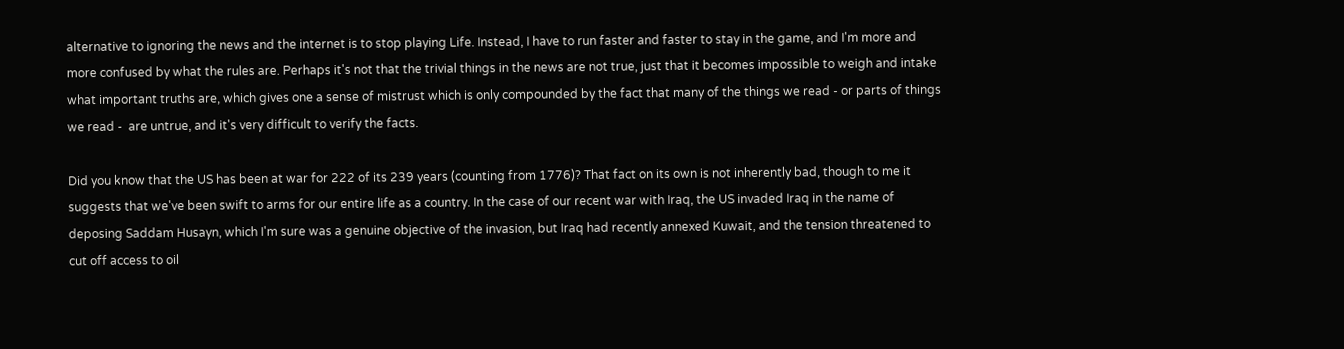alternative to ignoring the news and the internet is to stop playing Life. Instead, I have to run faster and faster to stay in the game, and I'm more and more confused by what the rules are. Perhaps it's not that the trivial things in the news are not true, just that it becomes impossible to weigh and intake what important truths are, which gives one a sense of mistrust which is only compounded by the fact that many of the things we read - or parts of things we read -  are untrue, and it's very difficult to verify the facts.

Did you know that the US has been at war for 222 of its 239 years (counting from 1776)? That fact on its own is not inherently bad, though to me it suggests that we've been swift to arms for our entire life as a country. In the case of our recent war with Iraq, the US invaded Iraq in the name of deposing Saddam Husayn, which I'm sure was a genuine objective of the invasion, but Iraq had recently annexed Kuwait, and the tension threatened to cut off access to oil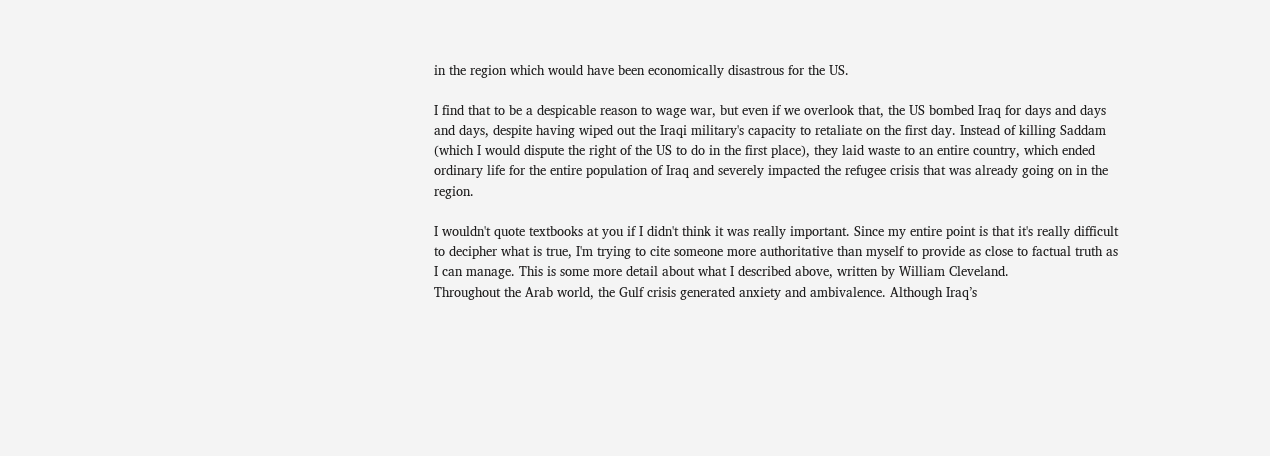in the region which would have been economically disastrous for the US.

I find that to be a despicable reason to wage war, but even if we overlook that, the US bombed Iraq for days and days and days, despite having wiped out the Iraqi military's capacity to retaliate on the first day. Instead of killing Saddam (which I would dispute the right of the US to do in the first place), they laid waste to an entire country, which ended ordinary life for the entire population of Iraq and severely impacted the refugee crisis that was already going on in the region.

I wouldn't quote textbooks at you if I didn't think it was really important. Since my entire point is that it's really difficult to decipher what is true, I'm trying to cite someone more authoritative than myself to provide as close to factual truth as I can manage. This is some more detail about what I described above, written by William Cleveland.
Throughout the Arab world, the Gulf crisis generated anxiety and ambivalence. Although Iraq’s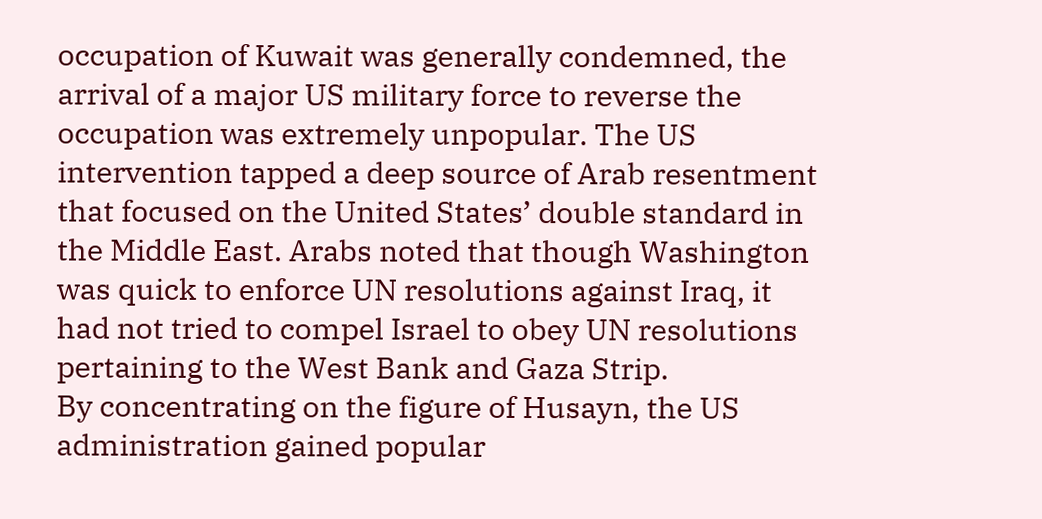occupation of Kuwait was generally condemned, the arrival of a major US military force to reverse the occupation was extremely unpopular. The US intervention tapped a deep source of Arab resentment that focused on the United States’ double standard in the Middle East. Arabs noted that though Washington was quick to enforce UN resolutions against Iraq, it had not tried to compel Israel to obey UN resolutions pertaining to the West Bank and Gaza Strip.
By concentrating on the figure of Husayn, the US administration gained popular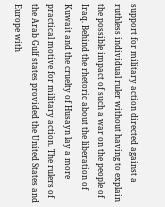support for military action directed against a ruthless individual ruler without having to explain the possible impact of such a war on the people of Iraq. Behind the rhetoric about the liberation of Kuwait and the cruelty of Husayn lay a more practical motive for military action. The rulers of the Arab Gulf states provided the United States and Europe with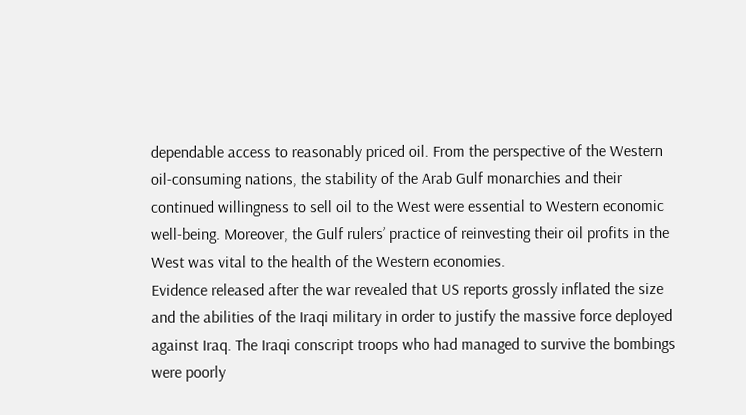dependable access to reasonably priced oil. From the perspective of the Western oil-consuming nations, the stability of the Arab Gulf monarchies and their continued willingness to sell oil to the West were essential to Western economic well-being. Moreover, the Gulf rulers’ practice of reinvesting their oil profits in the West was vital to the health of the Western economies.
Evidence released after the war revealed that US reports grossly inflated the size and the abilities of the Iraqi military in order to justify the massive force deployed against Iraq. The Iraqi conscript troops who had managed to survive the bombings were poorly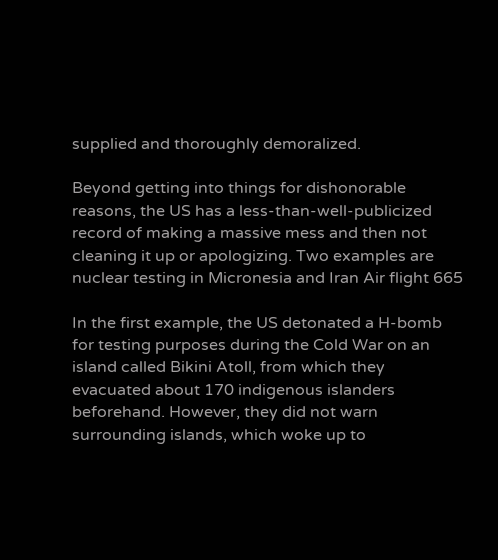supplied and thoroughly demoralized.

Beyond getting into things for dishonorable reasons, the US has a less-than-well-publicized record of making a massive mess and then not cleaning it up or apologizing. Two examples are nuclear testing in Micronesia and Iran Air flight 665

In the first example, the US detonated a H-bomb for testing purposes during the Cold War on an island called Bikini Atoll, from which they evacuated about 170 indigenous islanders beforehand. However, they did not warn surrounding islands, which woke up to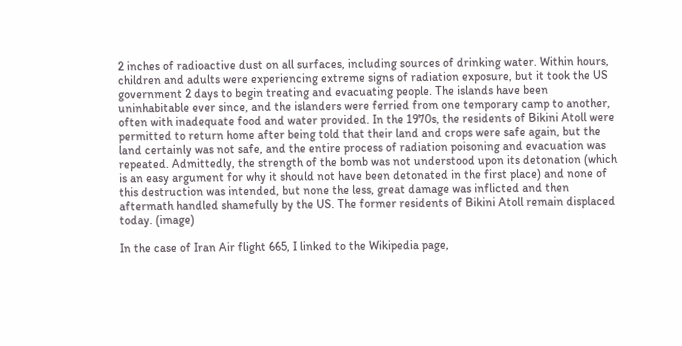2 inches of radioactive dust on all surfaces, including sources of drinking water. Within hours, children and adults were experiencing extreme signs of radiation exposure, but it took the US government 2 days to begin treating and evacuating people. The islands have been uninhabitable ever since, and the islanders were ferried from one temporary camp to another, often with inadequate food and water provided. In the 1970s, the residents of Bikini Atoll were permitted to return home after being told that their land and crops were safe again, but the land certainly was not safe, and the entire process of radiation poisoning and evacuation was repeated. Admittedly, the strength of the bomb was not understood upon its detonation (which is an easy argument for why it should not have been detonated in the first place) and none of this destruction was intended, but none the less, great damage was inflicted and then aftermath handled shamefully by the US. The former residents of Bikini Atoll remain displaced today. (image)

In the case of Iran Air flight 665, I linked to the Wikipedia page,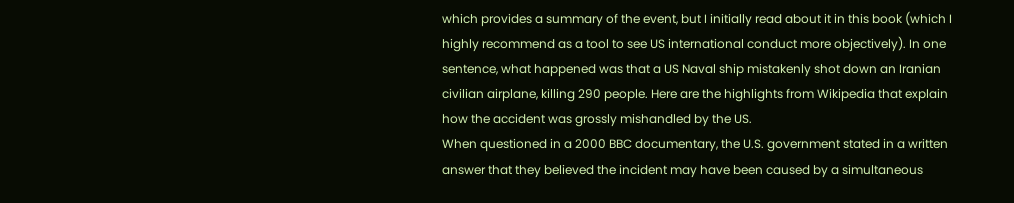which provides a summary of the event, but I initially read about it in this book (which I highly recommend as a tool to see US international conduct more objectively). In one sentence, what happened was that a US Naval ship mistakenly shot down an Iranian civilian airplane, killing 290 people. Here are the highlights from Wikipedia that explain how the accident was grossly mishandled by the US.
When questioned in a 2000 BBC documentary, the U.S. government stated in a written answer that they believed the incident may have been caused by a simultaneous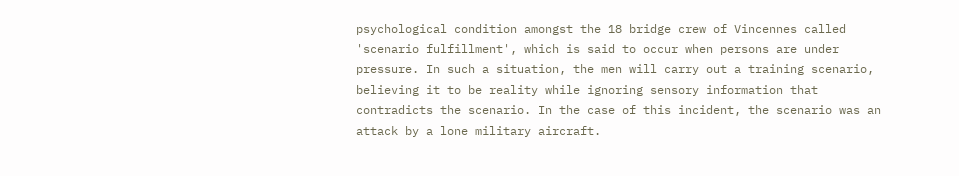psychological condition amongst the 18 bridge crew of Vincennes called 'scenario fulfillment', which is said to occur when persons are under pressure. In such a situation, the men will carry out a training scenario, believing it to be reality while ignoring sensory information that contradicts the scenario. In the case of this incident, the scenario was an attack by a lone military aircraft.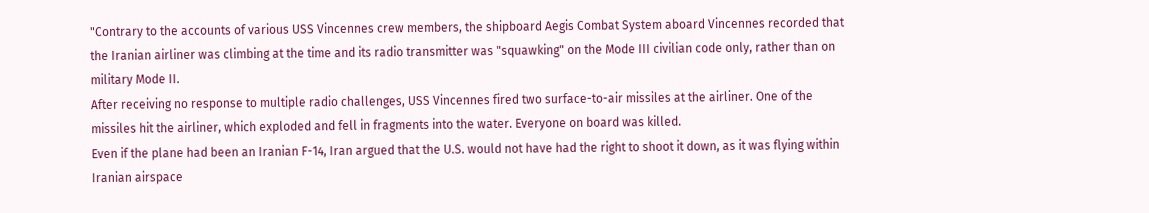"Contrary to the accounts of various USS Vincennes crew members, the shipboard Aegis Combat System aboard Vincennes recorded that the Iranian airliner was climbing at the time and its radio transmitter was "squawking" on the Mode III civilian code only, rather than on military Mode II.
After receiving no response to multiple radio challenges, USS Vincennes fired two surface-to-air missiles at the airliner. One of the missiles hit the airliner, which exploded and fell in fragments into the water. Everyone on board was killed.
Even if the plane had been an Iranian F-14, Iran argued that the U.S. would not have had the right to shoot it down, as it was flying within Iranian airspace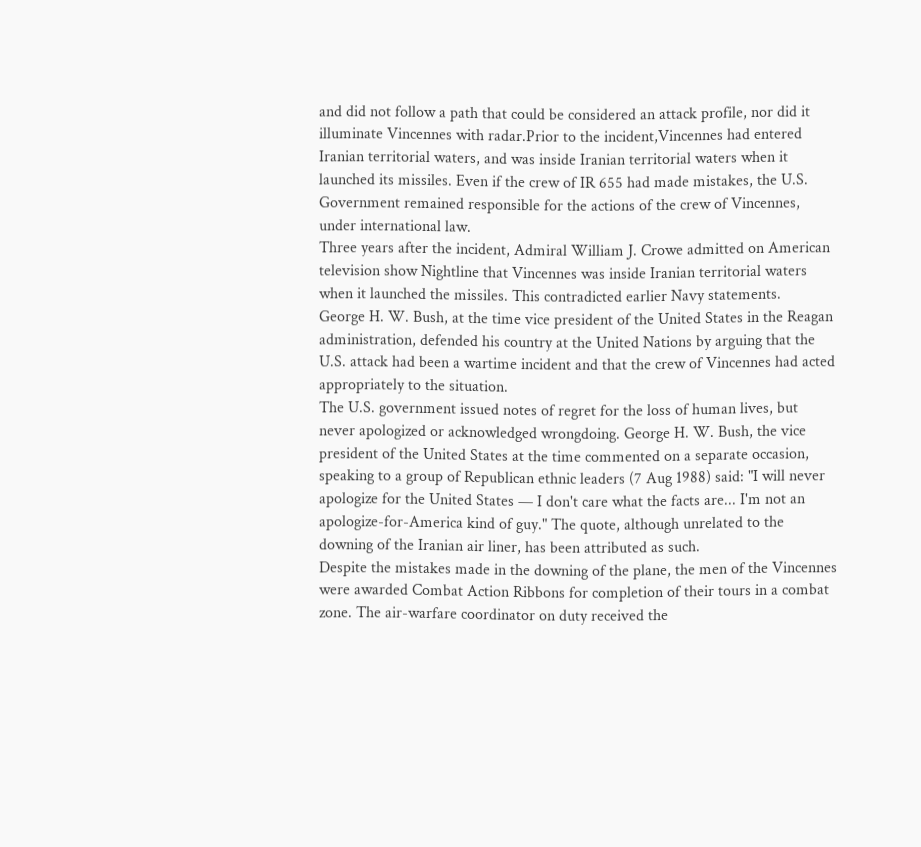and did not follow a path that could be considered an attack profile, nor did it illuminate Vincennes with radar.Prior to the incident,Vincennes had entered Iranian territorial waters, and was inside Iranian territorial waters when it launched its missiles. Even if the crew of IR 655 had made mistakes, the U.S. Government remained responsible for the actions of the crew of Vincennes, under international law.
Three years after the incident, Admiral William J. Crowe admitted on American television show Nightline that Vincennes was inside Iranian territorial waters when it launched the missiles. This contradicted earlier Navy statements.
George H. W. Bush, at the time vice president of the United States in the Reagan administration, defended his country at the United Nations by arguing that the U.S. attack had been a wartime incident and that the crew of Vincennes had acted appropriately to the situation.
The U.S. government issued notes of regret for the loss of human lives, but never apologized or acknowledged wrongdoing. George H. W. Bush, the vice president of the United States at the time commented on a separate occasion, speaking to a group of Republican ethnic leaders (7 Aug 1988) said: "I will never apologize for the United States — I don't care what the facts are... I'm not an apologize-for-America kind of guy." The quote, although unrelated to the downing of the Iranian air liner, has been attributed as such.
Despite the mistakes made in the downing of the plane, the men of the Vincennes were awarded Combat Action Ribbons for completion of their tours in a combat zone. The air-warfare coordinator on duty received the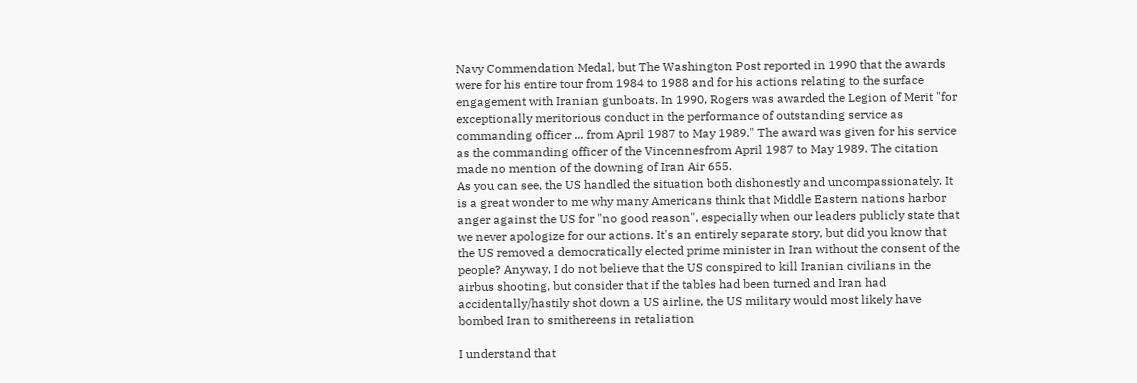Navy Commendation Medal, but The Washington Post reported in 1990 that the awards were for his entire tour from 1984 to 1988 and for his actions relating to the surface engagement with Iranian gunboats. In 1990, Rogers was awarded the Legion of Merit "for exceptionally meritorious conduct in the performance of outstanding service as commanding officer ... from April 1987 to May 1989." The award was given for his service as the commanding officer of the Vincennesfrom April 1987 to May 1989. The citation made no mention of the downing of Iran Air 655.
As you can see, the US handled the situation both dishonestly and uncompassionately. It is a great wonder to me why many Americans think that Middle Eastern nations harbor anger against the US for "no good reason", especially when our leaders publicly state that we never apologize for our actions. It's an entirely separate story, but did you know that the US removed a democratically elected prime minister in Iran without the consent of the people? Anyway, I do not believe that the US conspired to kill Iranian civilians in the airbus shooting, but consider that if the tables had been turned and Iran had accidentally/hastily shot down a US airline, the US military would most likely have bombed Iran to smithereens in retaliation

I understand that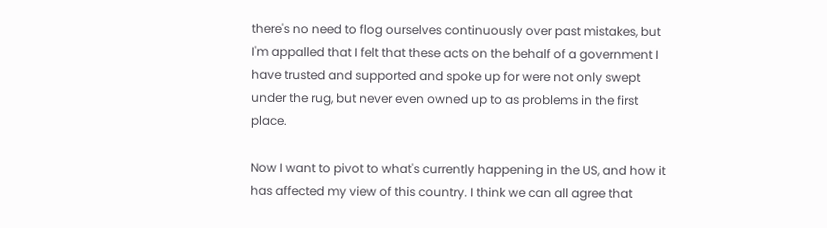there's no need to flog ourselves continuously over past mistakes, but I'm appalled that I felt that these acts on the behalf of a government I have trusted and supported and spoke up for were not only swept under the rug, but never even owned up to as problems in the first place.

Now I want to pivot to what's currently happening in the US, and how it has affected my view of this country. I think we can all agree that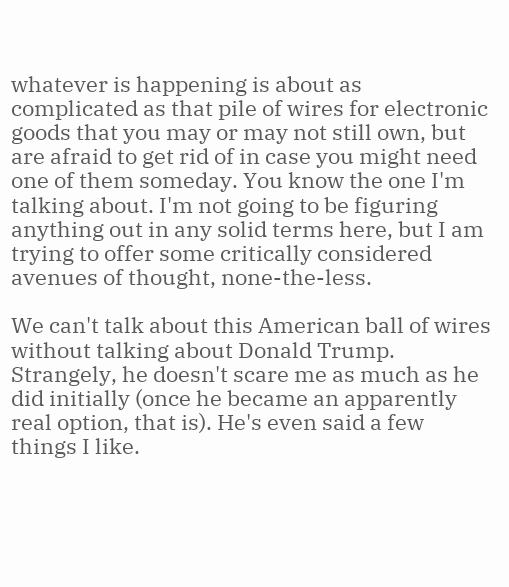whatever is happening is about as complicated as that pile of wires for electronic goods that you may or may not still own, but are afraid to get rid of in case you might need one of them someday. You know the one I'm talking about. I'm not going to be figuring anything out in any solid terms here, but I am trying to offer some critically considered avenues of thought, none-the-less.

We can't talk about this American ball of wires without talking about Donald Trump. Strangely, he doesn't scare me as much as he did initially (once he became an apparently real option, that is). He's even said a few things I like.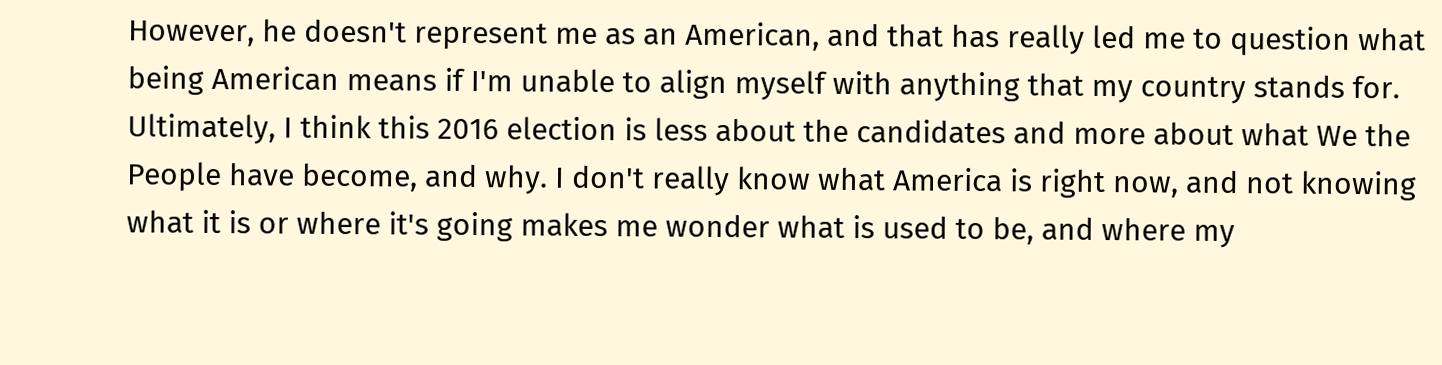However, he doesn't represent me as an American, and that has really led me to question what being American means if I'm unable to align myself with anything that my country stands for. Ultimately, I think this 2016 election is less about the candidates and more about what We the People have become, and why. I don't really know what America is right now, and not knowing what it is or where it's going makes me wonder what is used to be, and where my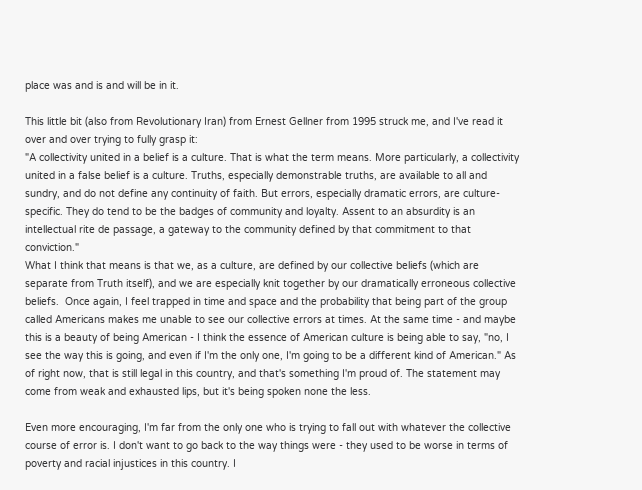place was and is and will be in it.

This little bit (also from Revolutionary Iran) from Ernest Gellner from 1995 struck me, and I've read it over and over trying to fully grasp it:
"A collectivity united in a belief is a culture. That is what the term means. More particularly, a collectivity united in a false belief is a culture. Truths, especially demonstrable truths, are available to all and sundry, and do not define any continuity of faith. But errors, especially dramatic errors, are culture-specific. They do tend to be the badges of community and loyalty. Assent to an absurdity is an intellectual rite de passage, a gateway to the community defined by that commitment to that conviction."
What I think that means is that we, as a culture, are defined by our collective beliefs (which are separate from Truth itself), and we are especially knit together by our dramatically erroneous collective beliefs.  Once again, I feel trapped in time and space and the probability that being part of the group called Americans makes me unable to see our collective errors at times. At the same time - and maybe this is a beauty of being American - I think the essence of American culture is being able to say, "no, I see the way this is going, and even if I'm the only one, I'm going to be a different kind of American." As of right now, that is still legal in this country, and that's something I'm proud of. The statement may come from weak and exhausted lips, but it's being spoken none the less.

Even more encouraging, I'm far from the only one who is trying to fall out with whatever the collective course of error is. I don't want to go back to the way things were - they used to be worse in terms of poverty and racial injustices in this country. I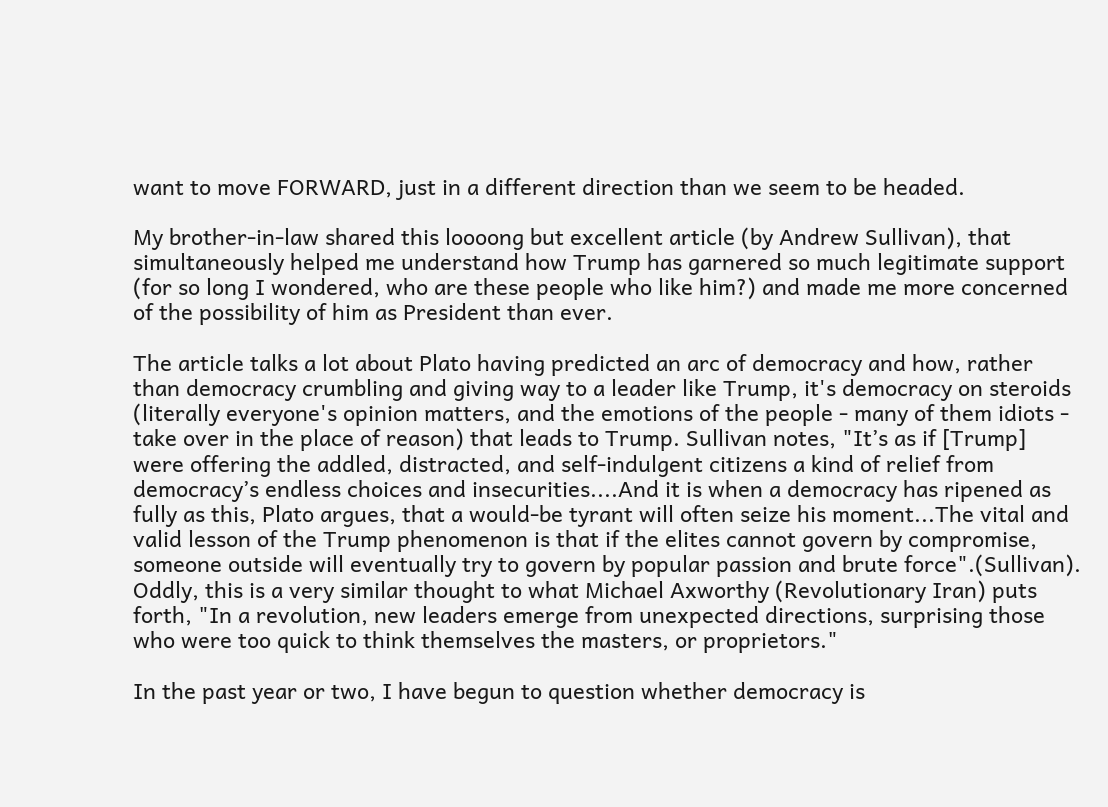want to move FORWARD, just in a different direction than we seem to be headed.

My brother-in-law shared this loooong but excellent article (by Andrew Sullivan), that simultaneously helped me understand how Trump has garnered so much legitimate support (for so long I wondered, who are these people who like him?) and made me more concerned of the possibility of him as President than ever.

The article talks a lot about Plato having predicted an arc of democracy and how, rather than democracy crumbling and giving way to a leader like Trump, it's democracy on steroids (literally everyone's opinion matters, and the emotions of the people - many of them idiots - take over in the place of reason) that leads to Trump. Sullivan notes, "It’s as if [Trump] were offering the addled, distracted, and self-indulgent citizens a kind of relief from democracy’s endless choices and insecurities....And it is when a democracy has ripened as fully as this, Plato argues, that a would-be tyrant will often seize his moment...The vital and valid lesson of the Trump phenomenon is that if the elites cannot govern by compromise, someone outside will eventually try to govern by popular passion and brute force".(Sullivan). Oddly, this is a very similar thought to what Michael Axworthy (Revolutionary Iran) puts forth, "In a revolution, new leaders emerge from unexpected directions, surprising those who were too quick to think themselves the masters, or proprietors."

In the past year or two, I have begun to question whether democracy is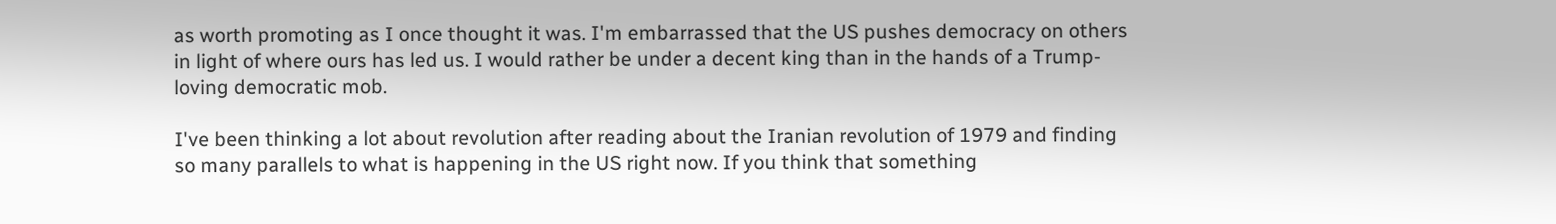as worth promoting as I once thought it was. I'm embarrassed that the US pushes democracy on others in light of where ours has led us. I would rather be under a decent king than in the hands of a Trump-loving democratic mob.

I've been thinking a lot about revolution after reading about the Iranian revolution of 1979 and finding so many parallels to what is happening in the US right now. If you think that something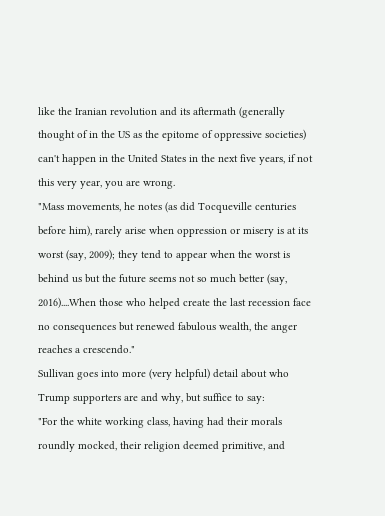like the Iranian revolution and its aftermath (generally thought of in the US as the epitome of oppressive societies) can't happen in the United States in the next five years, if not this very year, you are wrong.
"Mass movements, he notes (as did Tocqueville centuries before him), rarely arise when oppression or misery is at its worst (say, 2009); they tend to appear when the worst is behind us but the future seems not so much better (say, 2016)....When those who helped create the last recession face no consequences but renewed fabulous wealth, the anger reaches a crescendo."
Sullivan goes into more (very helpful) detail about who Trump supporters are and why, but suffice to say:
"For the white working class, having had their morals roundly mocked, their religion deemed primitive, and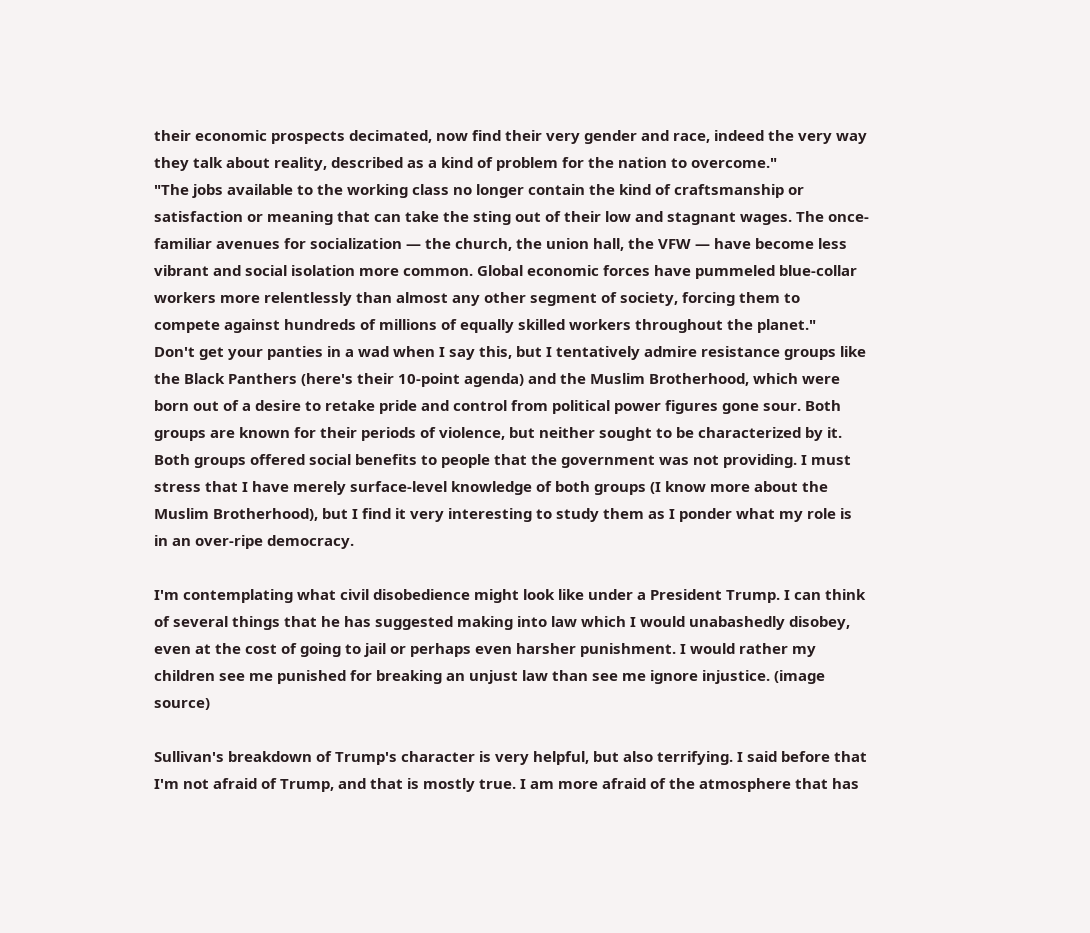their economic prospects decimated, now find their very gender and race, indeed the very way they talk about reality, described as a kind of problem for the nation to overcome."
"The jobs available to the working class no longer contain the kind of craftsmanship or satisfaction or meaning that can take the sting out of their low and stagnant wages. The once-familiar avenues for socialization — the church, the union hall, the VFW — have become less vibrant and social isolation more common. Global economic forces have pummeled blue-collar workers more relentlessly than almost any other segment of society, forcing them to compete against hundreds of millions of equally skilled workers throughout the planet."
Don't get your panties in a wad when I say this, but I tentatively admire resistance groups like the Black Panthers (here's their 10-point agenda) and the Muslim Brotherhood, which were born out of a desire to retake pride and control from political power figures gone sour. Both groups are known for their periods of violence, but neither sought to be characterized by it. Both groups offered social benefits to people that the government was not providing. I must stress that I have merely surface-level knowledge of both groups (I know more about the Muslim Brotherhood), but I find it very interesting to study them as I ponder what my role is in an over-ripe democracy.

I'm contemplating what civil disobedience might look like under a President Trump. I can think of several things that he has suggested making into law which I would unabashedly disobey, even at the cost of going to jail or perhaps even harsher punishment. I would rather my children see me punished for breaking an unjust law than see me ignore injustice. (image source)

Sullivan's breakdown of Trump's character is very helpful, but also terrifying. I said before that I'm not afraid of Trump, and that is mostly true. I am more afraid of the atmosphere that has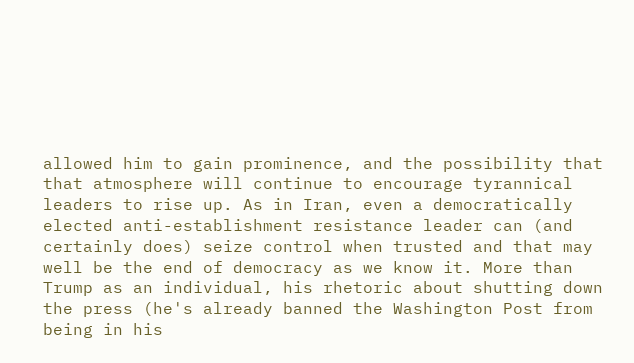allowed him to gain prominence, and the possibility that that atmosphere will continue to encourage tyrannical leaders to rise up. As in Iran, even a democratically elected anti-establishment resistance leader can (and certainly does) seize control when trusted and that may well be the end of democracy as we know it. More than Trump as an individual, his rhetoric about shutting down the press (he's already banned the Washington Post from being in his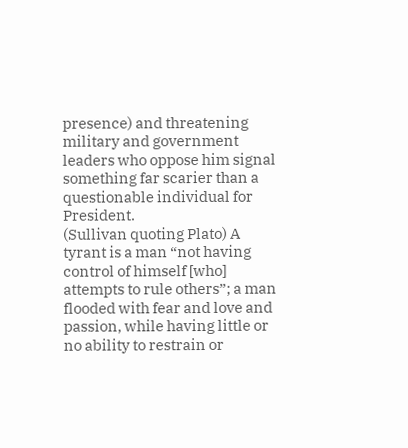presence) and threatening military and government leaders who oppose him signal something far scarier than a questionable individual for President.
(Sullivan quoting Plato) A tyrant is a man “not having control of himself [who] attempts to rule others”; a man flooded with fear and love and passion, while having little or no ability to restrain or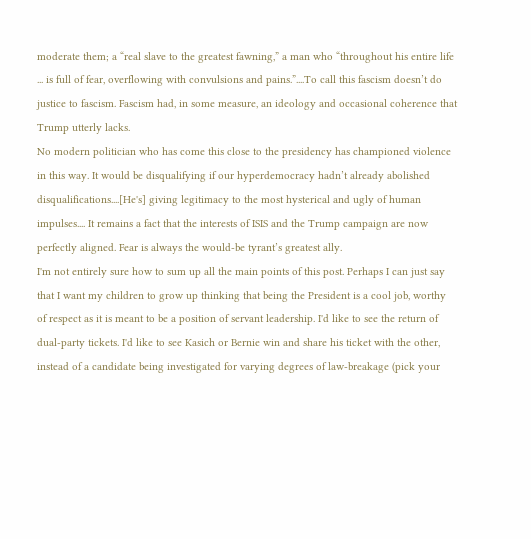moderate them; a “real slave to the greatest fawning,” a man who “throughout his entire life ... is full of fear, overflowing with convulsions and pains.”....To call this fascism doesn’t do justice to fascism. Fascism had, in some measure, an ideology and occasional coherence that Trump utterly lacks.
No modern politician who has come this close to the presidency has championed violence in this way. It would be disqualifying if our hyperdemocracy hadn’t already abolished disqualifications....[He's] giving legitimacy to the most hysterical and ugly of human impulses.... It remains a fact that the interests of ISIS and the Trump campaign are now perfectly aligned. Fear is always the would-be tyrant’s greatest ally.
I'm not entirely sure how to sum up all the main points of this post. Perhaps I can just say that I want my children to grow up thinking that being the President is a cool job, worthy of respect as it is meant to be a position of servant leadership. I'd like to see the return of dual-party tickets. I'd like to see Kasich or Bernie win and share his ticket with the other, instead of a candidate being investigated for varying degrees of law-breakage (pick your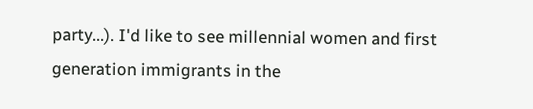party...). I'd like to see millennial women and first generation immigrants in the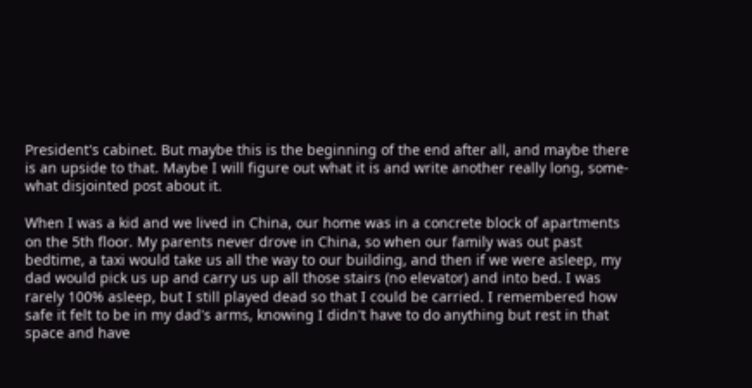President's cabinet. But maybe this is the beginning of the end after all, and maybe there is an upside to that. Maybe I will figure out what it is and write another really long, some-what disjointed post about it.

When I was a kid and we lived in China, our home was in a concrete block of apartments on the 5th floor. My parents never drove in China, so when our family was out past bedtime, a taxi would take us all the way to our building, and then if we were asleep, my dad would pick us up and carry us up all those stairs (no elevator) and into bed. I was rarely 100% asleep, but I still played dead so that I could be carried. I remembered how safe it felt to be in my dad's arms, knowing I didn't have to do anything but rest in that space and have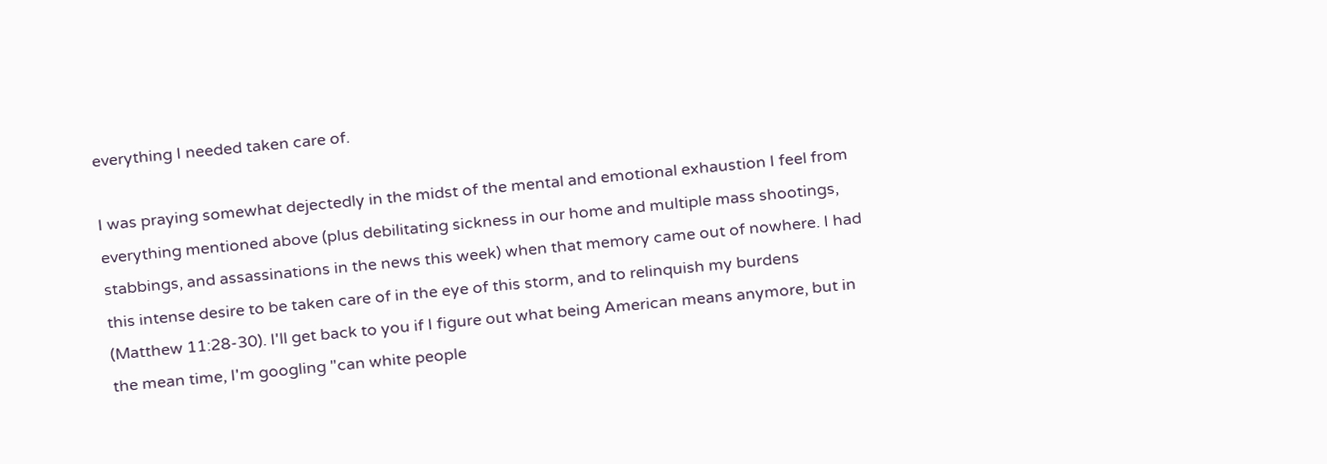everything I needed taken care of.

I was praying somewhat dejectedly in the midst of the mental and emotional exhaustion I feel from everything mentioned above (plus debilitating sickness in our home and multiple mass shootings, stabbings, and assassinations in the news this week) when that memory came out of nowhere. I had this intense desire to be taken care of in the eye of this storm, and to relinquish my burdens (Matthew 11:28-30). I'll get back to you if I figure out what being American means anymore, but in the mean time, I'm googling "can white people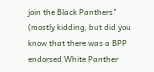join the Black Panthers" (mostly kidding, but did you know that there was a BPP endorsed White Panther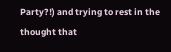Party?!) and trying to rest in the thought that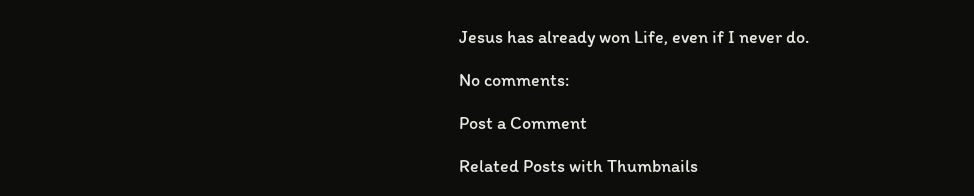Jesus has already won Life, even if I never do.

No comments:

Post a Comment

Related Posts with Thumbnails